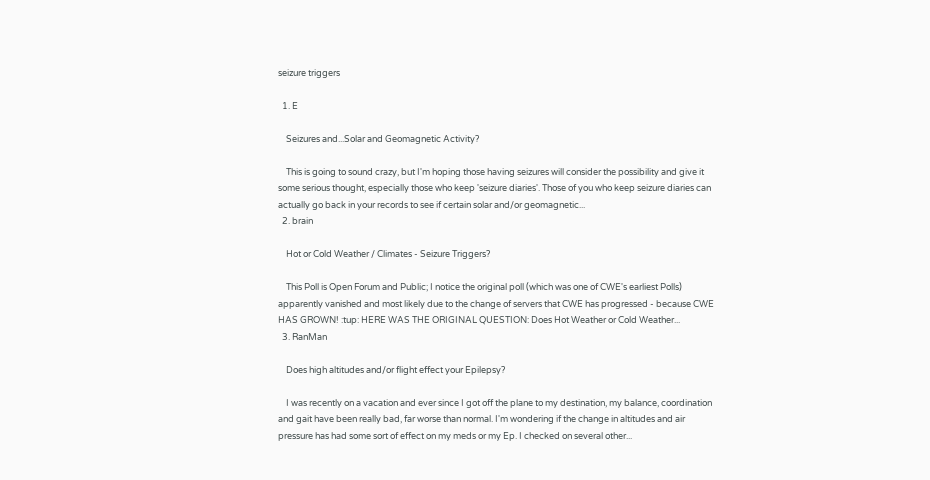seizure triggers

  1. E

    Seizures and...Solar and Geomagnetic Activity?

    This is going to sound crazy, but I'm hoping those having seizures will consider the possibility and give it some serious thought, especially those who keep 'seizure diaries'. Those of you who keep seizure diaries can actually go back in your records to see if certain solar and/or geomagnetic...
  2. brain

    Hot or Cold Weather / Climates - Seizure Triggers?

    This Poll is Open Forum and Public; I notice the original poll (which was one of CWE's earliest Polls) apparently vanished and most likely due to the change of servers that CWE has progressed - because CWE HAS GROWN! :tup: HERE WAS THE ORIGINAL QUESTION: Does Hot Weather or Cold Weather...
  3. RanMan

    Does high altitudes and/or flight effect your Epilepsy?

    I was recently on a vacation and ever since I got off the plane to my destination, my balance, coordination and gait have been really bad, far worse than normal. I'm wondering if the change in altitudes and air pressure has had some sort of effect on my meds or my Ep. I checked on several other...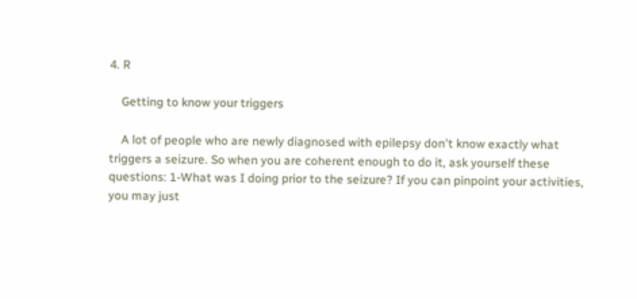4. R

    Getting to know your triggers

    A lot of people who are newly diagnosed with epilepsy don't know exactly what triggers a seizure. So when you are coherent enough to do it, ask yourself these questions: 1-What was I doing prior to the seizure? If you can pinpoint your activities, you may just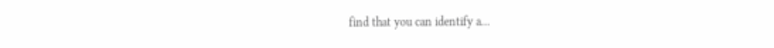find that you can identify a...